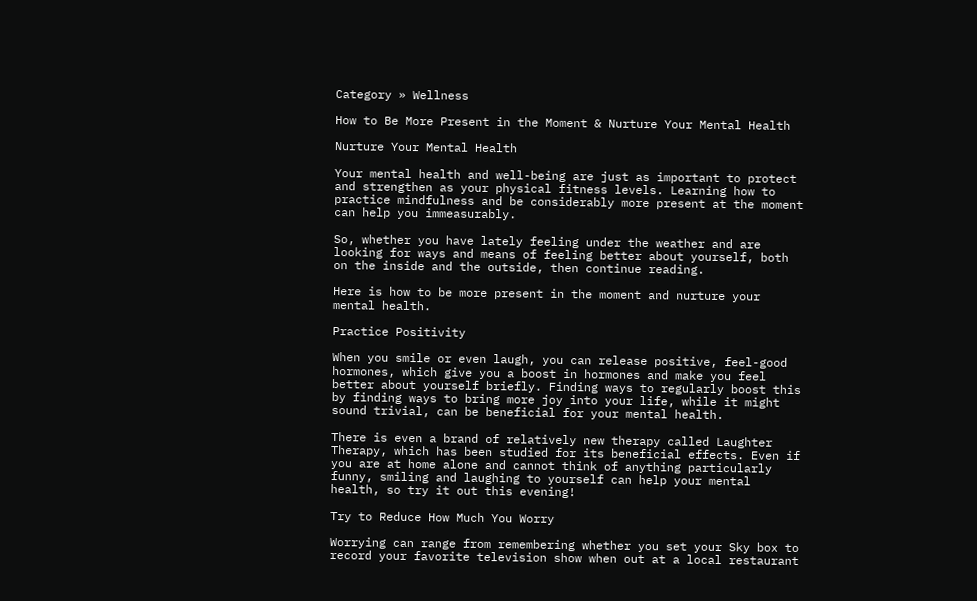Category » Wellness

How to Be More Present in the Moment & Nurture Your Mental Health

Nurture Your Mental Health

Your mental health and well-being are just as important to protect and strengthen as your physical fitness levels. Learning how to practice mindfulness and be considerably more present at the moment can help you immeasurably.

So, whether you have lately feeling under the weather and are looking for ways and means of feeling better about yourself, both on the inside and the outside, then continue reading.

Here is how to be more present in the moment and nurture your mental health.

Practice Positivity

When you smile or even laugh, you can release positive, feel-good hormones, which give you a boost in hormones and make you feel better about yourself briefly. Finding ways to regularly boost this by finding ways to bring more joy into your life, while it might sound trivial, can be beneficial for your mental health.

There is even a brand of relatively new therapy called Laughter Therapy, which has been studied for its beneficial effects. Even if you are at home alone and cannot think of anything particularly funny, smiling and laughing to yourself can help your mental health, so try it out this evening!

Try to Reduce How Much You Worry

Worrying can range from remembering whether you set your Sky box to record your favorite television show when out at a local restaurant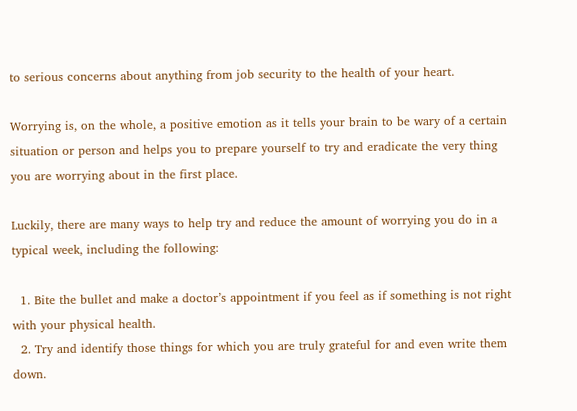to serious concerns about anything from job security to the health of your heart.

Worrying is, on the whole, a positive emotion as it tells your brain to be wary of a certain situation or person and helps you to prepare yourself to try and eradicate the very thing you are worrying about in the first place.

Luckily, there are many ways to help try and reduce the amount of worrying you do in a typical week, including the following:

  1. Bite the bullet and make a doctor’s appointment if you feel as if something is not right with your physical health.
  2. Try and identify those things for which you are truly grateful for and even write them down.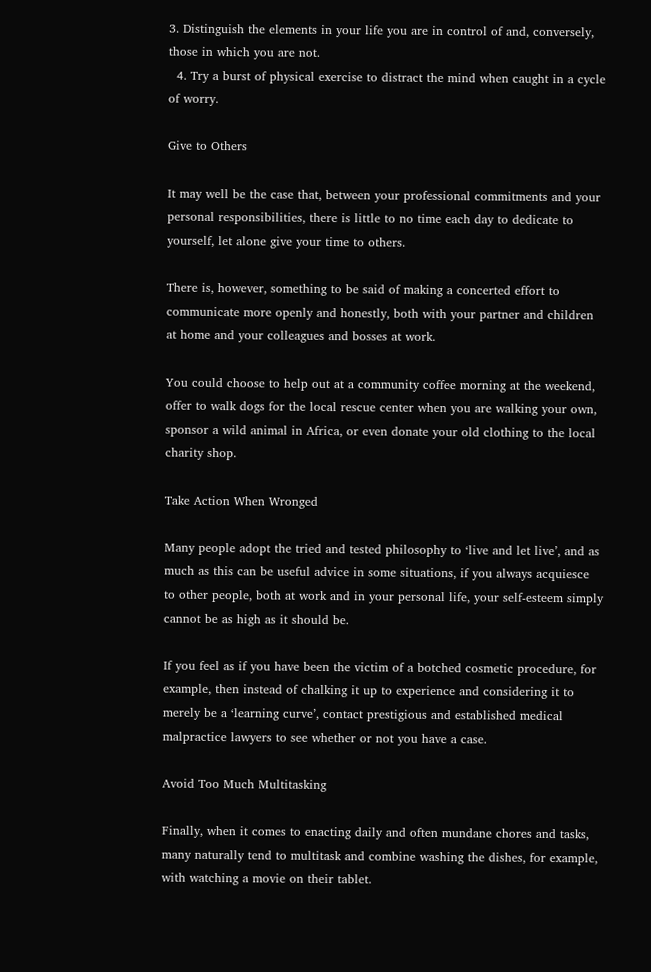3. Distinguish the elements in your life you are in control of and, conversely, those in which you are not.
  4. Try a burst of physical exercise to distract the mind when caught in a cycle of worry.

Give to Others

It may well be the case that, between your professional commitments and your personal responsibilities, there is little to no time each day to dedicate to yourself, let alone give your time to others.

There is, however, something to be said of making a concerted effort to communicate more openly and honestly, both with your partner and children at home and your colleagues and bosses at work.

You could choose to help out at a community coffee morning at the weekend, offer to walk dogs for the local rescue center when you are walking your own, sponsor a wild animal in Africa, or even donate your old clothing to the local charity shop.

Take Action When Wronged

Many people adopt the tried and tested philosophy to ‘live and let live’, and as much as this can be useful advice in some situations, if you always acquiesce to other people, both at work and in your personal life, your self-esteem simply cannot be as high as it should be.

If you feel as if you have been the victim of a botched cosmetic procedure, for example, then instead of chalking it up to experience and considering it to merely be a ‘learning curve’, contact prestigious and established medical malpractice lawyers to see whether or not you have a case.

Avoid Too Much Multitasking

Finally, when it comes to enacting daily and often mundane chores and tasks, many naturally tend to multitask and combine washing the dishes, for example, with watching a movie on their tablet.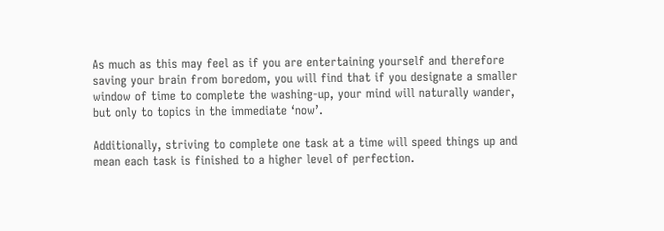As much as this may feel as if you are entertaining yourself and therefore saving your brain from boredom, you will find that if you designate a smaller window of time to complete the washing-up, your mind will naturally wander, but only to topics in the immediate ‘now’.

Additionally, striving to complete one task at a time will speed things up and mean each task is finished to a higher level of perfection.